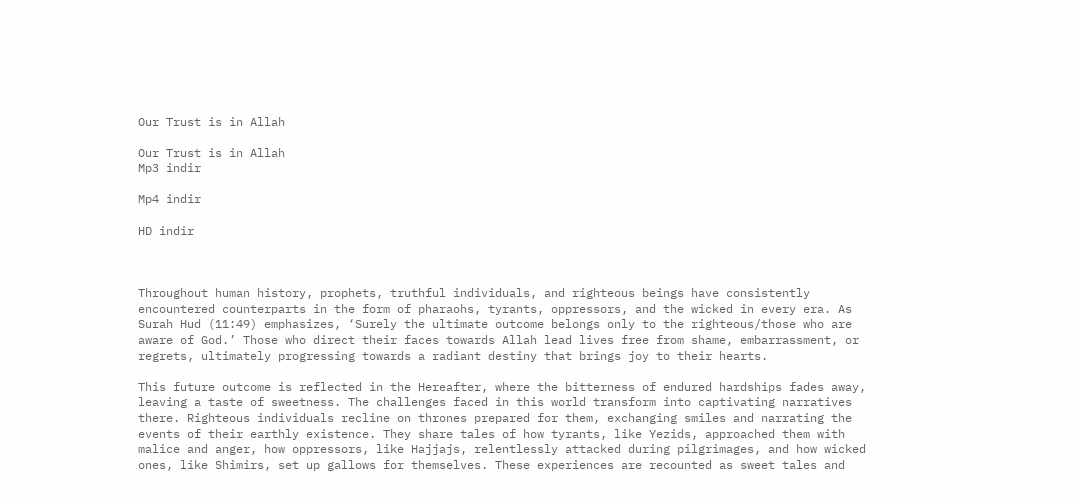Our Trust is in Allah

Our Trust is in Allah
Mp3 indir

Mp4 indir

HD indir



Throughout human history, prophets, truthful individuals, and righteous beings have consistently encountered counterparts in the form of pharaohs, tyrants, oppressors, and the wicked in every era. As Surah Hud (11:49) emphasizes, ‘Surely the ultimate outcome belongs only to the righteous/those who are aware of God.’ Those who direct their faces towards Allah lead lives free from shame, embarrassment, or regrets, ultimately progressing towards a radiant destiny that brings joy to their hearts.

This future outcome is reflected in the Hereafter, where the bitterness of endured hardships fades away, leaving a taste of sweetness. The challenges faced in this world transform into captivating narratives there. Righteous individuals recline on thrones prepared for them, exchanging smiles and narrating the events of their earthly existence. They share tales of how tyrants, like Yezids, approached them with malice and anger, how oppressors, like Hajjajs, relentlessly attacked during pilgrimages, and how wicked ones, like Shimirs, set up gallows for themselves. These experiences are recounted as sweet tales and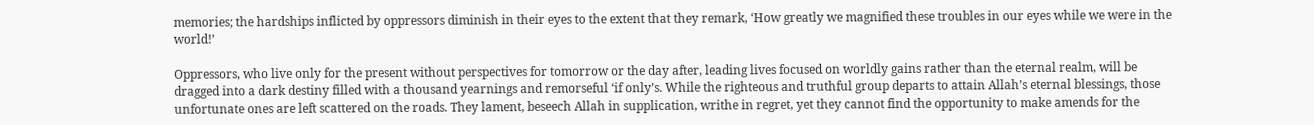memories; the hardships inflicted by oppressors diminish in their eyes to the extent that they remark, ‘How greatly we magnified these troubles in our eyes while we were in the world!’

Oppressors, who live only for the present without perspectives for tomorrow or the day after, leading lives focused on worldly gains rather than the eternal realm, will be dragged into a dark destiny filled with a thousand yearnings and remorseful ‘if only’s. While the righteous and truthful group departs to attain Allah’s eternal blessings, those unfortunate ones are left scattered on the roads. They lament, beseech Allah in supplication, writhe in regret, yet they cannot find the opportunity to make amends for the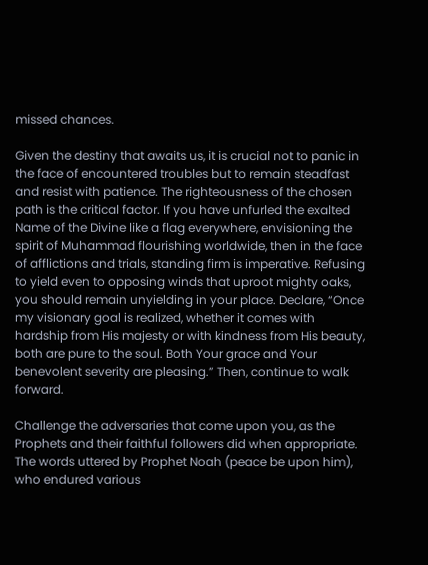missed chances.

Given the destiny that awaits us, it is crucial not to panic in the face of encountered troubles but to remain steadfast and resist with patience. The righteousness of the chosen path is the critical factor. If you have unfurled the exalted Name of the Divine like a flag everywhere, envisioning the spirit of Muhammad flourishing worldwide, then in the face of afflictions and trials, standing firm is imperative. Refusing to yield even to opposing winds that uproot mighty oaks, you should remain unyielding in your place. Declare, “Once my visionary goal is realized, whether it comes with hardship from His majesty or with kindness from His beauty, both are pure to the soul. Both Your grace and Your benevolent severity are pleasing.” Then, continue to walk forward.

Challenge the adversaries that come upon you, as the Prophets and their faithful followers did when appropriate. The words uttered by Prophet Noah (peace be upon him), who endured various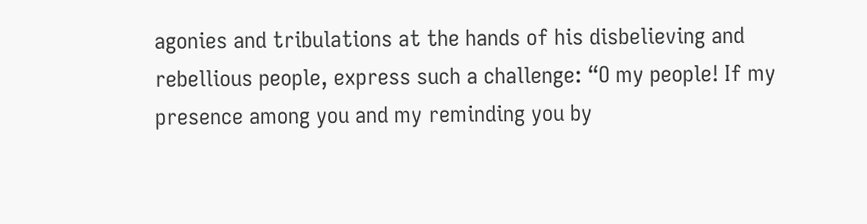agonies and tribulations at the hands of his disbelieving and rebellious people, express such a challenge: “O my people! If my presence among you and my reminding you by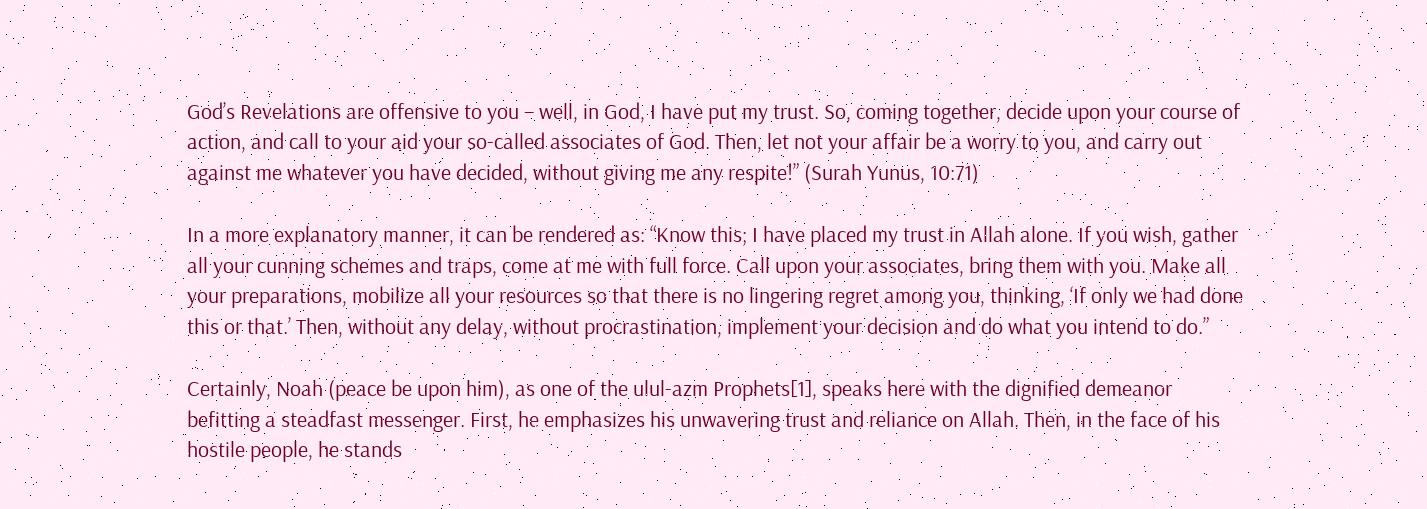God’s Revelations are offensive to you – well, in God, I have put my trust. So, coming together, decide upon your course of action, and call to your aid your so-called associates of God. Then, let not your affair be a worry to you, and carry out against me whatever you have decided, without giving me any respite!” (Surah Yunus, 10:71)

In a more explanatory manner, it can be rendered as: “Know this; I have placed my trust in Allah alone. If you wish, gather all your cunning schemes and traps, come at me with full force. Call upon your associates, bring them with you. Make all your preparations, mobilize all your resources so that there is no lingering regret among you, thinking, ‘If only we had done this or that.’ Then, without any delay, without procrastination, implement your decision and do what you intend to do.”

Certainly, Noah (peace be upon him), as one of the ulul-azm Prophets[1], speaks here with the dignified demeanor befitting a steadfast messenger. First, he emphasizes his unwavering trust and reliance on Allah. Then, in the face of his hostile people, he stands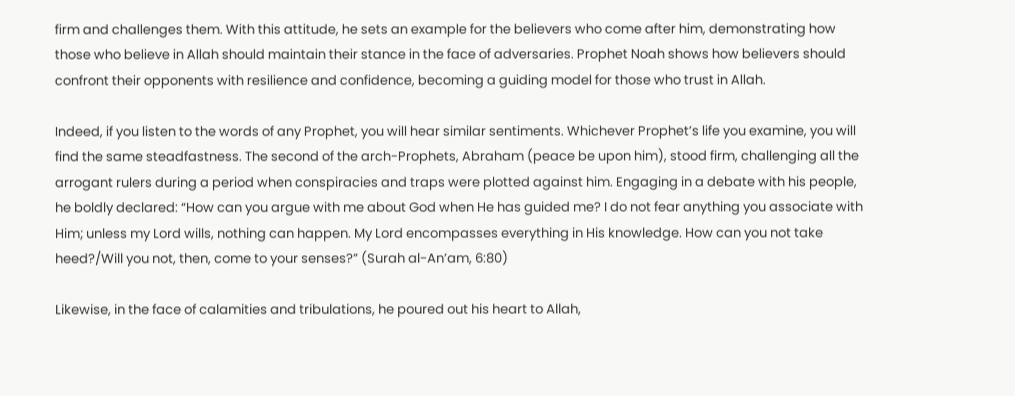firm and challenges them. With this attitude, he sets an example for the believers who come after him, demonstrating how those who believe in Allah should maintain their stance in the face of adversaries. Prophet Noah shows how believers should confront their opponents with resilience and confidence, becoming a guiding model for those who trust in Allah.

Indeed, if you listen to the words of any Prophet, you will hear similar sentiments. Whichever Prophet’s life you examine, you will find the same steadfastness. The second of the arch-Prophets, Abraham (peace be upon him), stood firm, challenging all the arrogant rulers during a period when conspiracies and traps were plotted against him. Engaging in a debate with his people, he boldly declared: “How can you argue with me about God when He has guided me? I do not fear anything you associate with Him; unless my Lord wills, nothing can happen. My Lord encompasses everything in His knowledge. How can you not take heed?/Will you not, then, come to your senses?” (Surah al-An’am, 6:80)

Likewise, in the face of calamities and tribulations, he poured out his heart to Allah,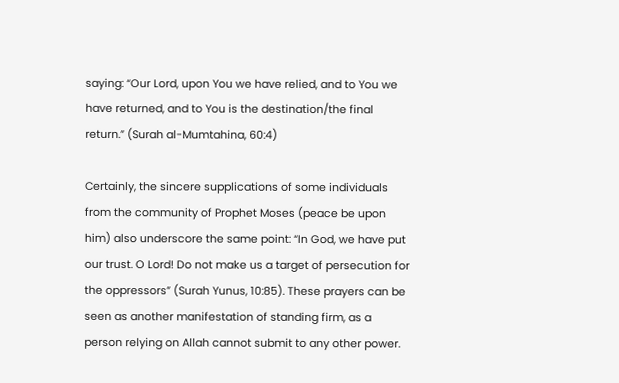saying: “Our Lord, upon You we have relied, and to You we have returned, and to You is the destination/the final return.” (Surah al-Mumtahina, 60:4)

Certainly, the sincere supplications of some individuals from the community of Prophet Moses (peace be upon him) also underscore the same point: “In God, we have put our trust. O Lord! Do not make us a target of persecution for the oppressors” (Surah Yunus, 10:85). These prayers can be seen as another manifestation of standing firm, as a person relying on Allah cannot submit to any other power.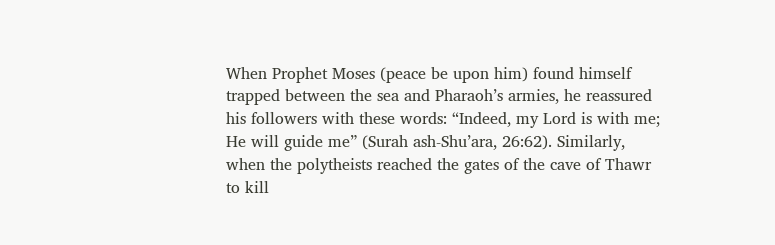When Prophet Moses (peace be upon him) found himself trapped between the sea and Pharaoh’s armies, he reassured his followers with these words: “Indeed, my Lord is with me; He will guide me” (Surah ash-Shu’ara, 26:62). Similarly, when the polytheists reached the gates of the cave of Thawr to kill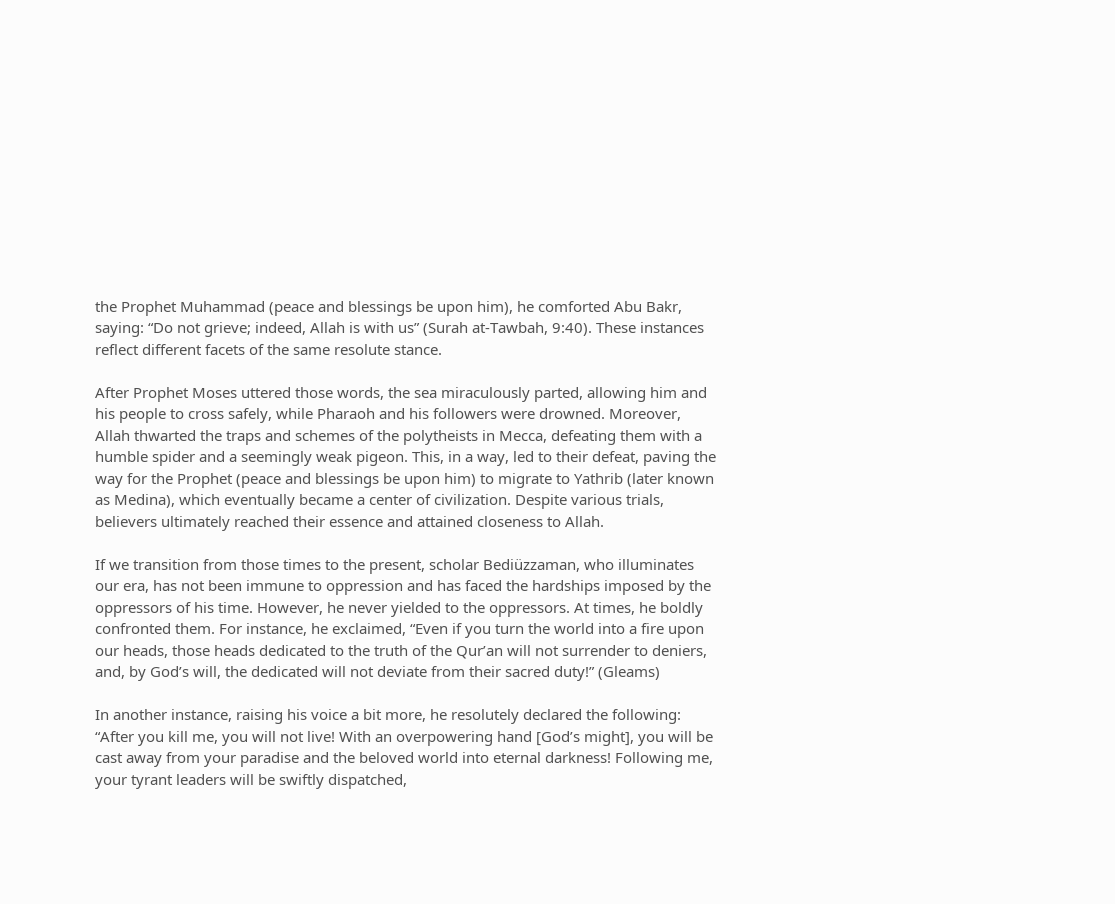the Prophet Muhammad (peace and blessings be upon him), he comforted Abu Bakr, saying: “Do not grieve; indeed, Allah is with us” (Surah at-Tawbah, 9:40). These instances reflect different facets of the same resolute stance.

After Prophet Moses uttered those words, the sea miraculously parted, allowing him and his people to cross safely, while Pharaoh and his followers were drowned. Moreover, Allah thwarted the traps and schemes of the polytheists in Mecca, defeating them with a humble spider and a seemingly weak pigeon. This, in a way, led to their defeat, paving the way for the Prophet (peace and blessings be upon him) to migrate to Yathrib (later known as Medina), which eventually became a center of civilization. Despite various trials, believers ultimately reached their essence and attained closeness to Allah.

If we transition from those times to the present, scholar Bediüzzaman, who illuminates our era, has not been immune to oppression and has faced the hardships imposed by the oppressors of his time. However, he never yielded to the oppressors. At times, he boldly confronted them. For instance, he exclaimed, “Even if you turn the world into a fire upon our heads, those heads dedicated to the truth of the Qur’an will not surrender to deniers, and, by God’s will, the dedicated will not deviate from their sacred duty!” (Gleams)

In another instance, raising his voice a bit more, he resolutely declared the following: “After you kill me, you will not live! With an overpowering hand [God’s might], you will be cast away from your paradise and the beloved world into eternal darkness! Following me, your tyrant leaders will be swiftly dispatched,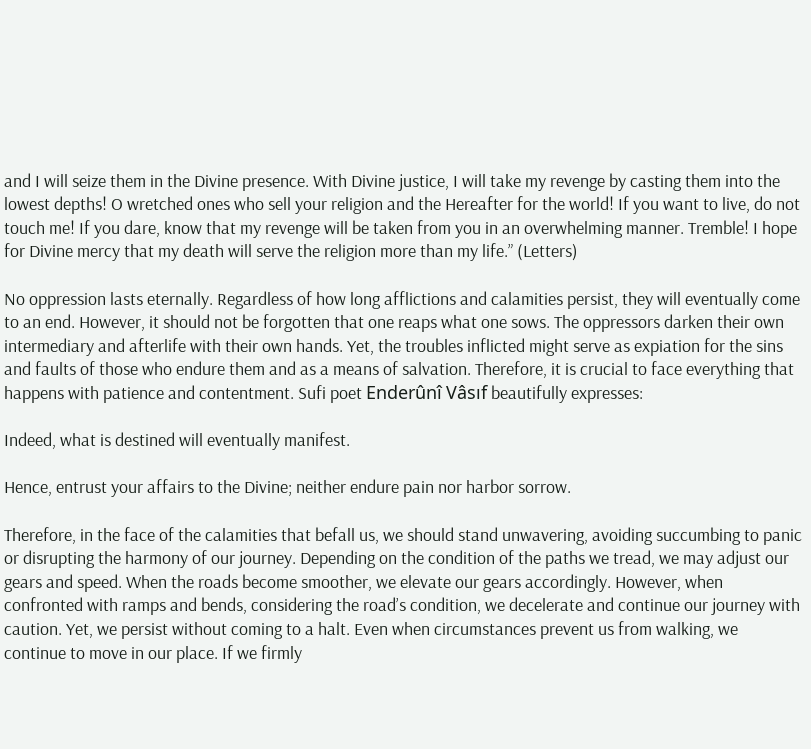and I will seize them in the Divine presence. With Divine justice, I will take my revenge by casting them into the lowest depths! O wretched ones who sell your religion and the Hereafter for the world! If you want to live, do not touch me! If you dare, know that my revenge will be taken from you in an overwhelming manner. Tremble! I hope for Divine mercy that my death will serve the religion more than my life.” (Letters)

No oppression lasts eternally. Regardless of how long afflictions and calamities persist, they will eventually come to an end. However, it should not be forgotten that one reaps what one sows. The oppressors darken their own intermediary and afterlife with their own hands. Yet, the troubles inflicted might serve as expiation for the sins and faults of those who endure them and as a means of salvation. Therefore, it is crucial to face everything that happens with patience and contentment. Sufi poet Enderûnî Vâsıf beautifully expresses:

Indeed, what is destined will eventually manifest.

Hence, entrust your affairs to the Divine; neither endure pain nor harbor sorrow.

Therefore, in the face of the calamities that befall us, we should stand unwavering, avoiding succumbing to panic or disrupting the harmony of our journey. Depending on the condition of the paths we tread, we may adjust our gears and speed. When the roads become smoother, we elevate our gears accordingly. However, when confronted with ramps and bends, considering the road’s condition, we decelerate and continue our journey with caution. Yet, we persist without coming to a halt. Even when circumstances prevent us from walking, we continue to move in our place. If we firmly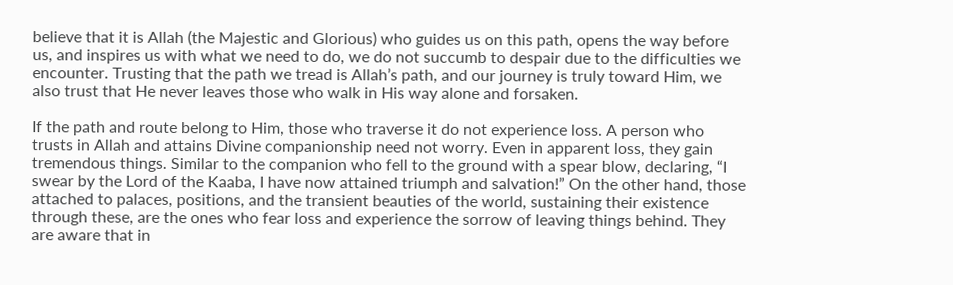believe that it is Allah (the Majestic and Glorious) who guides us on this path, opens the way before us, and inspires us with what we need to do, we do not succumb to despair due to the difficulties we encounter. Trusting that the path we tread is Allah’s path, and our journey is truly toward Him, we also trust that He never leaves those who walk in His way alone and forsaken.

If the path and route belong to Him, those who traverse it do not experience loss. A person who trusts in Allah and attains Divine companionship need not worry. Even in apparent loss, they gain tremendous things. Similar to the companion who fell to the ground with a spear blow, declaring, “I swear by the Lord of the Kaaba, I have now attained triumph and salvation!” On the other hand, those attached to palaces, positions, and the transient beauties of the world, sustaining their existence through these, are the ones who fear loss and experience the sorrow of leaving things behind. They are aware that in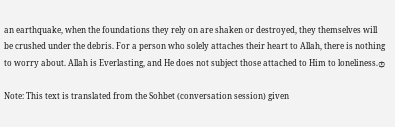an earthquake, when the foundations they rely on are shaken or destroyed, they themselves will be crushed under the debris. For a person who solely attaches their heart to Allah, there is nothing to worry about. Allah is Everlasting, and He does not subject those attached to Him to loneliness.۞

Note: This text is translated from the Sohbet (conversation session) given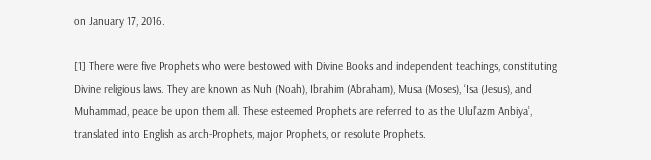on January 17, 2016.

[1] There were five Prophets who were bestowed with Divine Books and independent teachings, constituting Divine religious laws. They are known as Nuh (Noah), Ibrahim (Abraham), Musa (Moses), ‘Isa (Jesus), and Muhammad, peace be upon them all. These esteemed Prophets are referred to as the Ulul’azm Anbiya’, translated into English as arch-Prophets, major Prophets, or resolute Prophets.